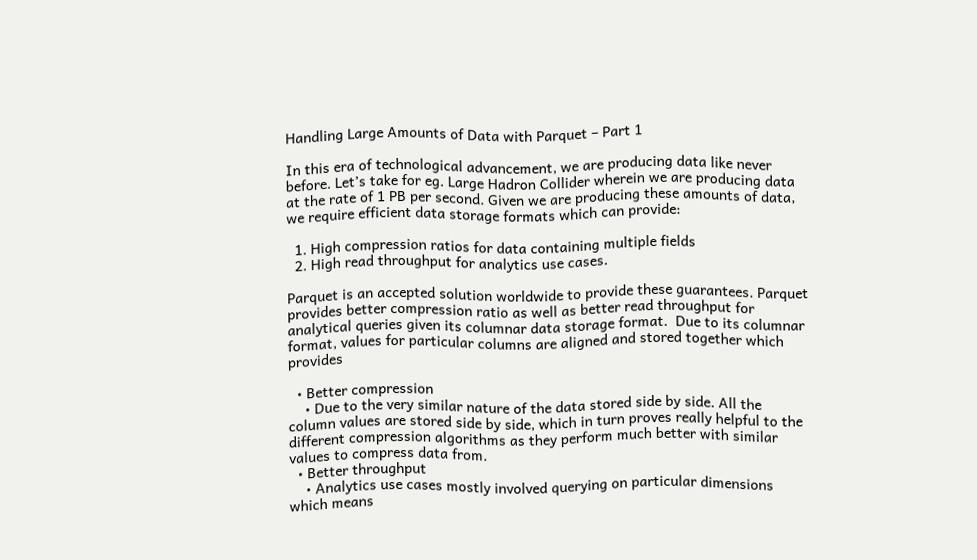Handling Large Amounts of Data with Parquet – Part 1

In this era of technological advancement, we are producing data like never before. Let’s take for eg. Large Hadron Collider wherein we are producing data at the rate of 1 PB per second. Given we are producing these amounts of data, we require efficient data storage formats which can provide:

  1. High compression ratios for data containing multiple fields
  2. High read throughput for analytics use cases.

Parquet is an accepted solution worldwide to provide these guarantees. Parquet provides better compression ratio as well as better read throughput for analytical queries given its columnar data storage format.  Due to its columnar format, values for particular columns are aligned and stored together which provides

  • Better compression
    • Due to the very similar nature of the data stored side by side. All the column values are stored side by side, which in turn proves really helpful to the different compression algorithms as they perform much better with similar values to compress data from.
  • Better throughput
    • Analytics use cases mostly involved querying on particular dimensions which means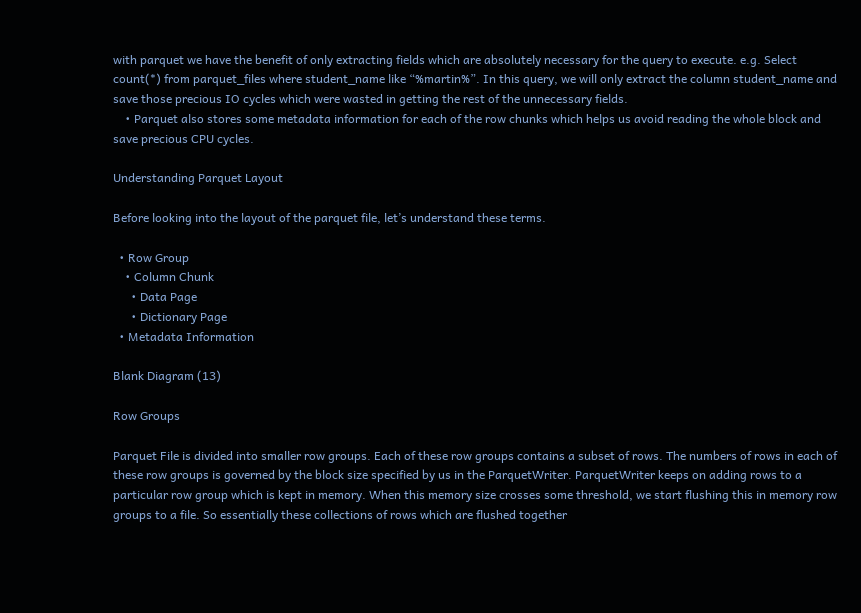with parquet we have the benefit of only extracting fields which are absolutely necessary for the query to execute. e.g. Select count(*) from parquet_files where student_name like “%martin%”. In this query, we will only extract the column student_name and save those precious IO cycles which were wasted in getting the rest of the unnecessary fields.
    • Parquet also stores some metadata information for each of the row chunks which helps us avoid reading the whole block and save precious CPU cycles.

Understanding Parquet Layout

Before looking into the layout of the parquet file, let’s understand these terms.

  • Row Group
    • Column Chunk
      • Data Page
      • Dictionary Page
  • Metadata Information

Blank Diagram (13)

Row Groups

Parquet File is divided into smaller row groups. Each of these row groups contains a subset of rows. The numbers of rows in each of these row groups is governed by the block size specified by us in the ParquetWriter. ParquetWriter keeps on adding rows to a particular row group which is kept in memory. When this memory size crosses some threshold, we start flushing this in memory row groups to a file. So essentially these collections of rows which are flushed together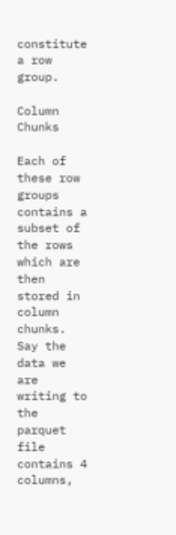constitute a row group.

Column Chunks

Each of these row groups contains a subset of the rows which are then stored in column chunks. Say the data we are writing to the parquet file contains 4 columns,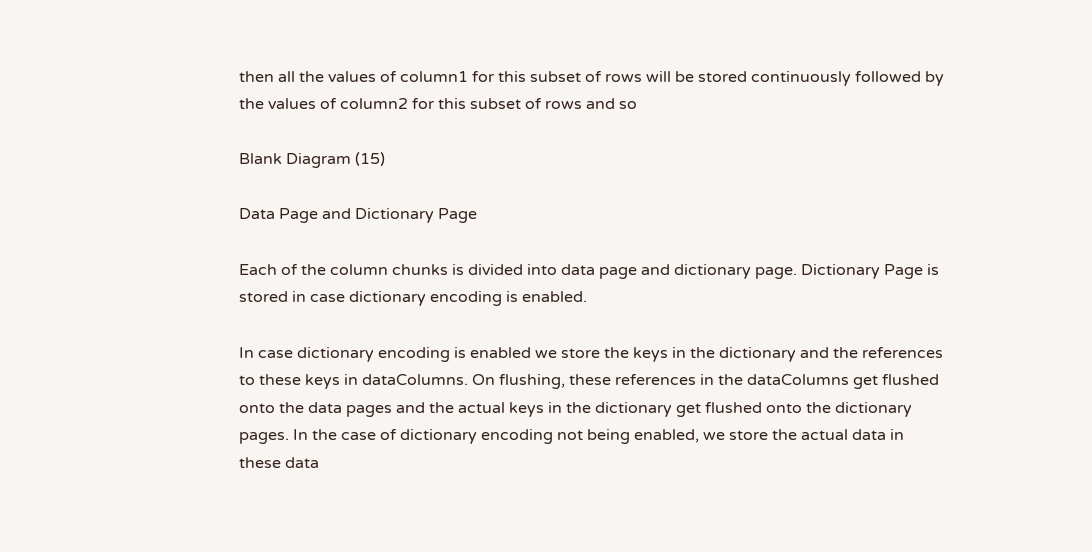then all the values of column1 for this subset of rows will be stored continuously followed by the values of column2 for this subset of rows and so

Blank Diagram (15)

Data Page and Dictionary Page

Each of the column chunks is divided into data page and dictionary page. Dictionary Page is stored in case dictionary encoding is enabled.

In case dictionary encoding is enabled we store the keys in the dictionary and the references to these keys in dataColumns. On flushing, these references in the dataColumns get flushed onto the data pages and the actual keys in the dictionary get flushed onto the dictionary pages. In the case of dictionary encoding not being enabled, we store the actual data in these data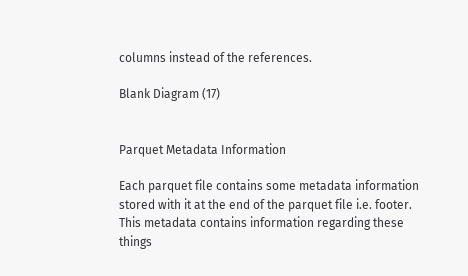columns instead of the references.

Blank Diagram (17)


Parquet Metadata Information

Each parquet file contains some metadata information stored with it at the end of the parquet file i.e. footer. This metadata contains information regarding these things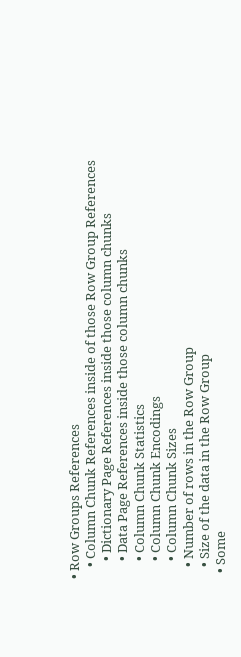• Row Groups References
    • Column Chunk References inside of those Row Group References
      • Dictionary Page References inside those column chunks
      • Data Page References inside those column chunks
      • Column Chunk Statistics
      • Column Chunk Encodings
      • Column Chunk Sizes
    • Number of rows in the Row Group
    • Size of the data in the Row Group
  • Some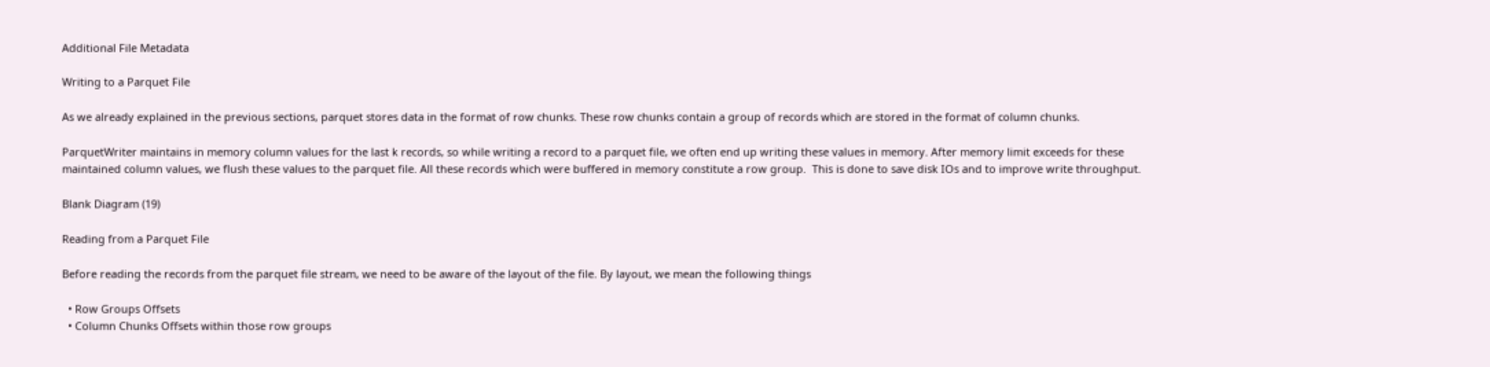Additional File Metadata

Writing to a Parquet File

As we already explained in the previous sections, parquet stores data in the format of row chunks. These row chunks contain a group of records which are stored in the format of column chunks.

ParquetWriter maintains in memory column values for the last k records, so while writing a record to a parquet file, we often end up writing these values in memory. After memory limit exceeds for these maintained column values, we flush these values to the parquet file. All these records which were buffered in memory constitute a row group.  This is done to save disk IOs and to improve write throughput.

Blank Diagram (19)

Reading from a Parquet File

Before reading the records from the parquet file stream, we need to be aware of the layout of the file. By layout, we mean the following things

  • Row Groups Offsets
  • Column Chunks Offsets within those row groups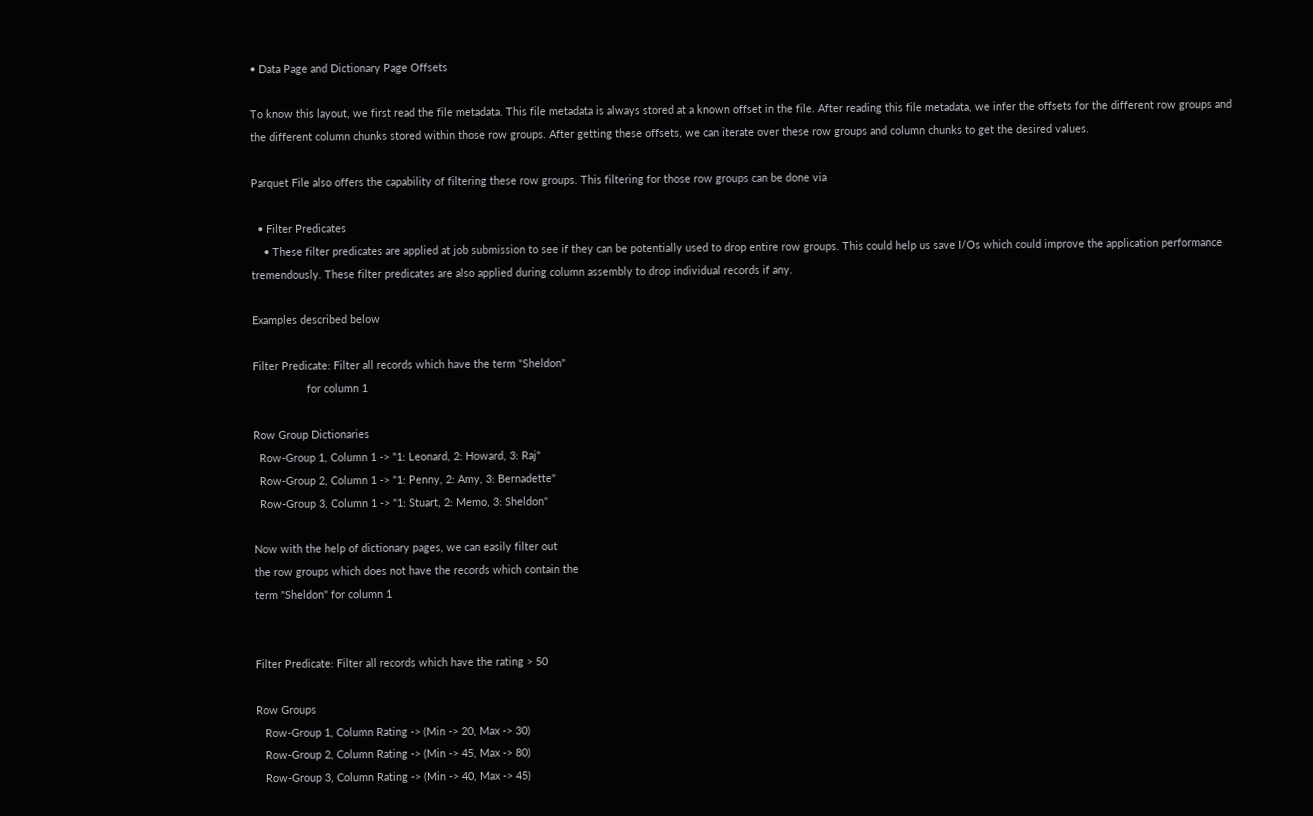• Data Page and Dictionary Page Offsets

To know this layout, we first read the file metadata. This file metadata is always stored at a known offset in the file. After reading this file metadata, we infer the offsets for the different row groups and the different column chunks stored within those row groups. After getting these offsets, we can iterate over these row groups and column chunks to get the desired values.

Parquet File also offers the capability of filtering these row groups. This filtering for those row groups can be done via

  • Filter Predicates
    • These filter predicates are applied at job submission to see if they can be potentially used to drop entire row groups. This could help us save I/Os which could improve the application performance tremendously. These filter predicates are also applied during column assembly to drop individual records if any.

Examples described below

Filter Predicate: Filter all records which have the term "Sheldon"
                  for column 1

Row Group Dictionaries
  Row-Group 1, Column 1 -> "1: Leonard, 2: Howard, 3: Raj"
  Row-Group 2, Column 1 -> "1: Penny, 2: Amy, 3: Bernadette"
  Row-Group 3, Column 1 -> "1: Stuart, 2: Memo, 3: Sheldon"

Now with the help of dictionary pages, we can easily filter out
the row groups which does not have the records which contain the
term "Sheldon" for column 1


Filter Predicate: Filter all records which have the rating > 50

Row Groups
   Row-Group 1, Column Rating -> (Min -> 20, Max -> 30)
   Row-Group 2, Column Rating -> (Min -> 45, Max -> 80)
   Row-Group 3, Column Rating -> (Min -> 40, Max -> 45)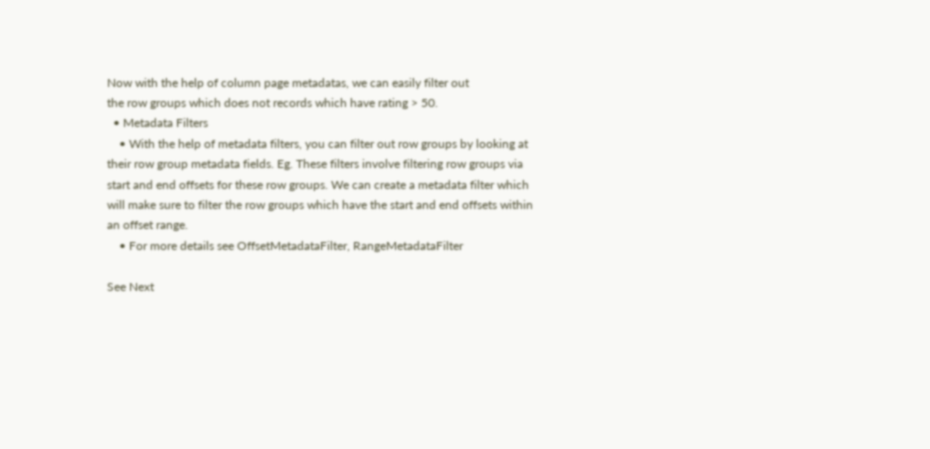Now with the help of column page metadatas, we can easily filter out
the row groups which does not records which have rating > 50.
  • Metadata Filters
    • With the help of metadata filters, you can filter out row groups by looking at their row group metadata fields. Eg. These filters involve filtering row groups via start and end offsets for these row groups. We can create a metadata filter which will make sure to filter the row groups which have the start and end offsets within an offset range.
    • For more details see OffsetMetadataFilter, RangeMetadataFilter

See Next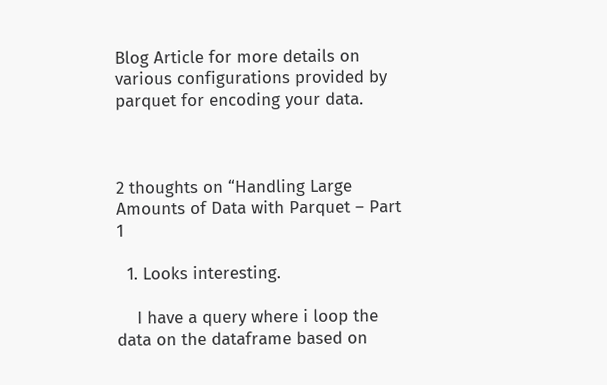Blog Article for more details on various configurations provided by parquet for encoding your data.



2 thoughts on “Handling Large Amounts of Data with Parquet – Part 1

  1. Looks interesting.

    I have a query where i loop the data on the dataframe based on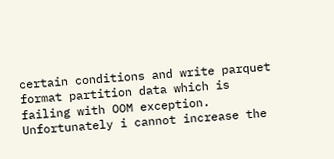certain conditions and write parquet format partition data which is failing with OOM exception. Unfortunately i cannot increase the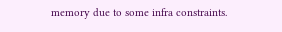memory due to some infra constraints.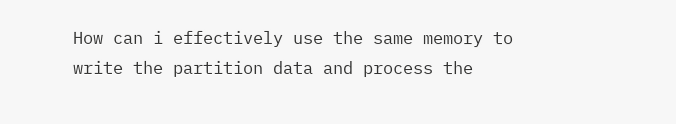How can i effectively use the same memory to write the partition data and process the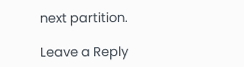next partition.

Leave a Reply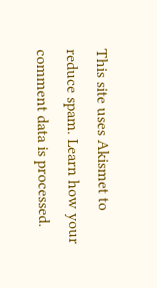This site uses Akismet to reduce spam. Learn how your comment data is processed.